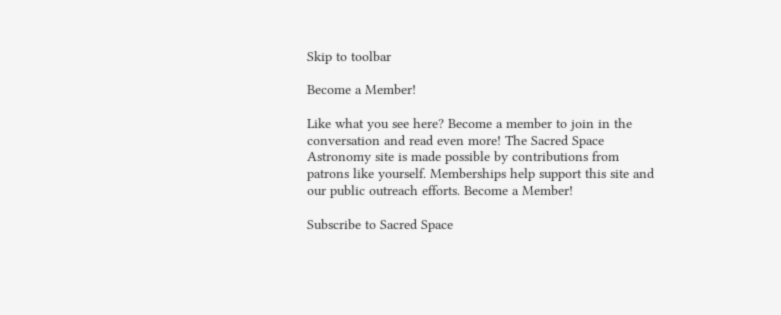Skip to toolbar

Become a Member!

Like what you see here? Become a member to join in the conversation and read even more! The Sacred Space Astronomy site is made possible by contributions from patrons like yourself. Memberships help support this site and our public outreach efforts. Become a Member!

Subscribe to Sacred Space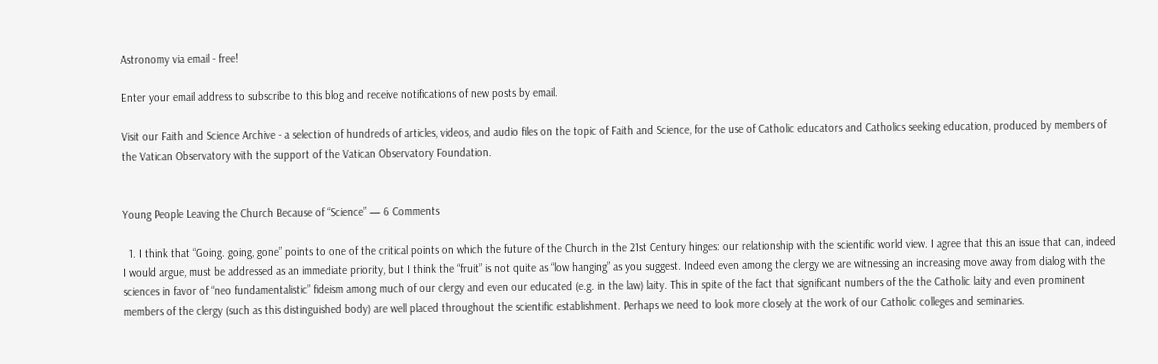Astronomy via email - free!

Enter your email address to subscribe to this blog and receive notifications of new posts by email.

Visit our Faith and Science Archive - a selection of hundreds of articles, videos, and audio files on the topic of Faith and Science, for the use of Catholic educators and Catholics seeking education, produced by members of the Vatican Observatory with the support of the Vatican Observatory Foundation.


Young People Leaving the Church Because of “Science” — 6 Comments

  1. I think that “Going. going, gone” points to one of the critical points on which the future of the Church in the 21st Century hinges: our relationship with the scientific world view. I agree that this an issue that can, indeed I would argue, must be addressed as an immediate priority, but I think the “fruit” is not quite as “low hanging” as you suggest. Indeed even among the clergy we are witnessing an increasing move away from dialog with the sciences in favor of “neo fundamentalistic” fideism among much of our clergy and even our educated (e.g. in the law) laity. This in spite of the fact that significant numbers of the the Catholic laity and even prominent members of the clergy (such as this distinguished body) are well placed throughout the scientific establishment. Perhaps we need to look more closely at the work of our Catholic colleges and seminaries.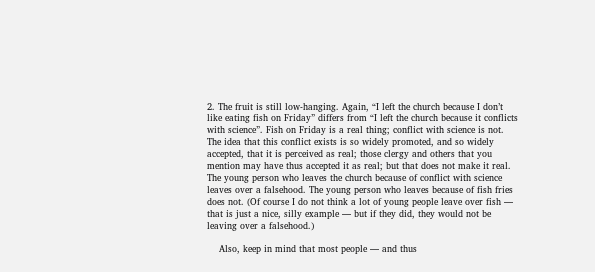2. The fruit is still low-hanging. Again, “I left the church because I don’t like eating fish on Friday” differs from “I left the church because it conflicts with science”. Fish on Friday is a real thing; conflict with science is not. The idea that this conflict exists is so widely promoted, and so widely accepted, that it is perceived as real; those clergy and others that you mention may have thus accepted it as real; but that does not make it real. The young person who leaves the church because of conflict with science leaves over a falsehood. The young person who leaves because of fish fries does not. (Of course I do not think a lot of young people leave over fish — that is just a nice, silly example — but if they did, they would not be leaving over a falsehood.)

    Also, keep in mind that most people — and thus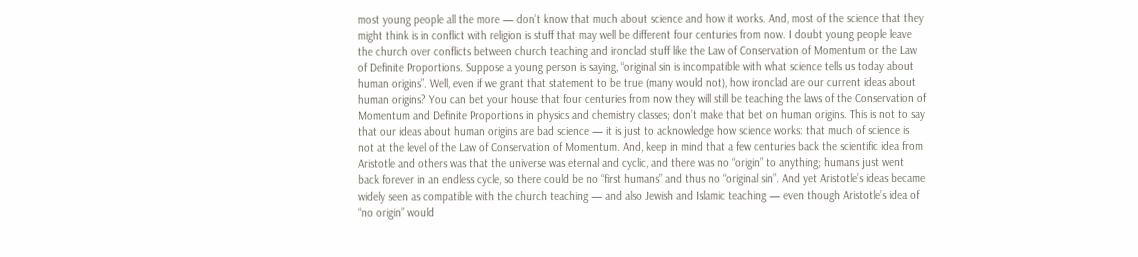most young people all the more — don’t know that much about science and how it works. And, most of the science that they might think is in conflict with religion is stuff that may well be different four centuries from now. I doubt young people leave the church over conflicts between church teaching and ironclad stuff like the Law of Conservation of Momentum or the Law of Definite Proportions. Suppose a young person is saying, “original sin is incompatible with what science tells us today about human origins”. Well, even if we grant that statement to be true (many would not), how ironclad are our current ideas about human origins? You can bet your house that four centuries from now they will still be teaching the laws of the Conservation of Momentum and Definite Proportions in physics and chemistry classes; don’t make that bet on human origins. This is not to say that our ideas about human origins are bad science — it is just to acknowledge how science works: that much of science is not at the level of the Law of Conservation of Momentum. And, keep in mind that a few centuries back the scientific idea from Aristotle and others was that the universe was eternal and cyclic, and there was no “origin” to anything; humans just went back forever in an endless cycle, so there could be no “first humans” and thus no “original sin”. And yet Aristotle’s ideas became widely seen as compatible with the church teaching — and also Jewish and Islamic teaching — even though Aristotle’s idea of “no origin” would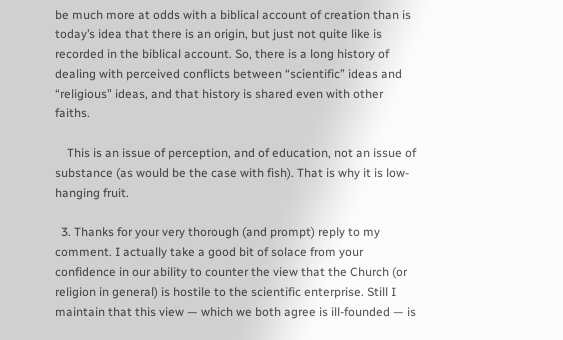be much more at odds with a biblical account of creation than is today’s idea that there is an origin, but just not quite like is recorded in the biblical account. So, there is a long history of dealing with perceived conflicts between “scientific” ideas and “religious” ideas, and that history is shared even with other faiths.

    This is an issue of perception, and of education, not an issue of substance (as would be the case with fish). That is why it is low-hanging fruit.

  3. Thanks for your very thorough (and prompt) reply to my comment. I actually take a good bit of solace from your confidence in our ability to counter the view that the Church (or religion in general) is hostile to the scientific enterprise. Still I maintain that this view — which we both agree is ill-founded — is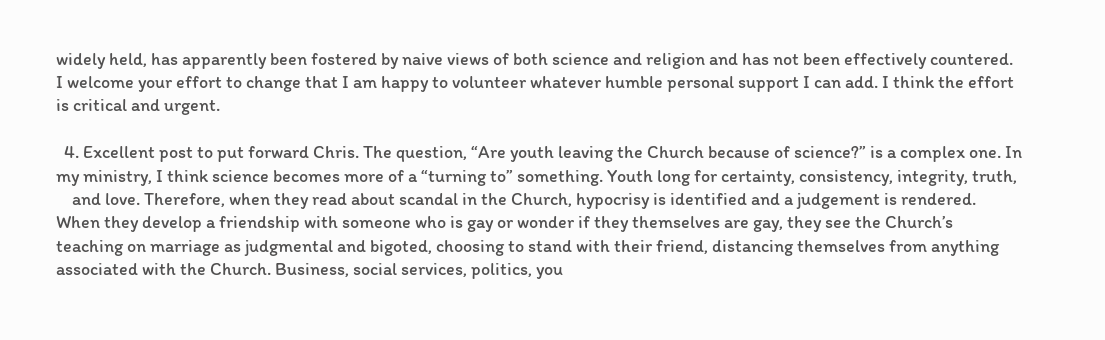widely held, has apparently been fostered by naive views of both science and religion and has not been effectively countered. I welcome your effort to change that I am happy to volunteer whatever humble personal support I can add. I think the effort is critical and urgent.

  4. Excellent post to put forward Chris. The question, “Are youth leaving the Church because of science?” is a complex one. In my ministry, I think science becomes more of a “turning to” something. Youth long for certainty, consistency, integrity, truth,
    and love. Therefore, when they read about scandal in the Church, hypocrisy is identified and a judgement is rendered. When they develop a friendship with someone who is gay or wonder if they themselves are gay, they see the Church’s teaching on marriage as judgmental and bigoted, choosing to stand with their friend, distancing themselves from anything associated with the Church. Business, social services, politics, you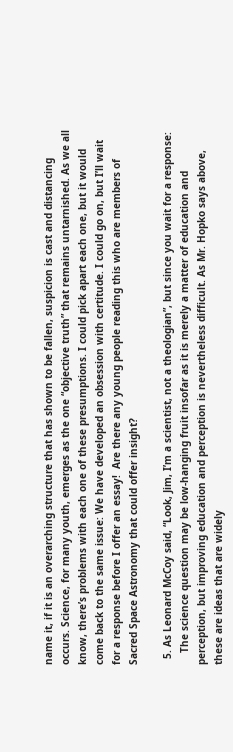name it, if it is an overarching structure that has shown to be fallen, suspicion is cast and distancing occurs. Science, for many youth, emerges as the one “objective truth” that remains untarnished. As we all know, there’s problems with each one of these presumptions. I could pick apart each one, but it would come back to the same issue: We have developed an obsession with certitude. I could go on, but I’ll wait for a response before I offer an essay!  Are there any young people reading this who are members of Sacred Space Astronomy that could offer insight?

  5. As Leonard McCoy said, “Look, Jim, I’m a scientist, not a theologian”, but since you wait for a response:
    The science question may be low-hanging fruit insofar as it is merely a matter of education and perception, but improving education and perception is nevertheless difficult. As Mr. Hopko says above, these are ideas that are widely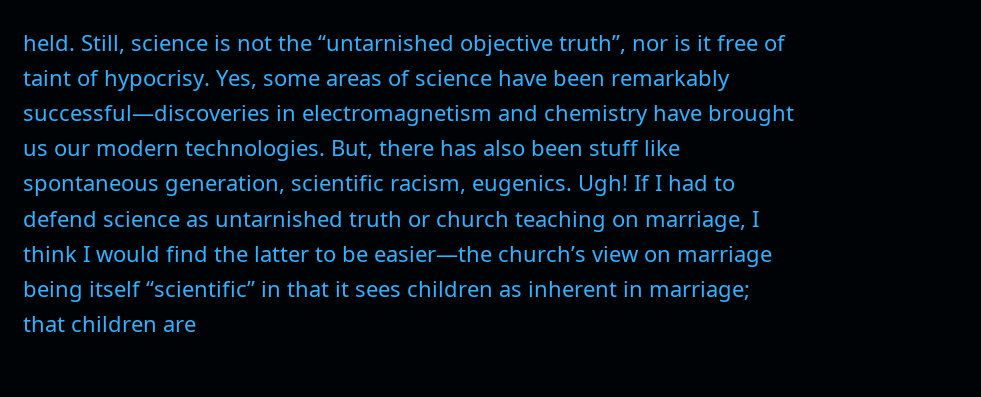held. Still, science is not the “untarnished objective truth”, nor is it free of taint of hypocrisy. Yes, some areas of science have been remarkably successful—discoveries in electromagnetism and chemistry have brought us our modern technologies. But, there has also been stuff like spontaneous generation, scientific racism, eugenics. Ugh! If I had to defend science as untarnished truth or church teaching on marriage, I think I would find the latter to be easier—the church’s view on marriage being itself “scientific” in that it sees children as inherent in marriage; that children are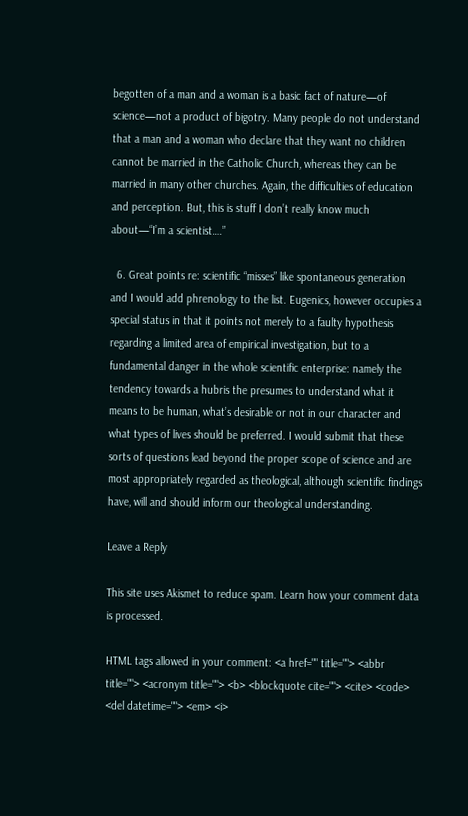begotten of a man and a woman is a basic fact of nature—of science—not a product of bigotry. Many people do not understand that a man and a woman who declare that they want no children cannot be married in the Catholic Church, whereas they can be married in many other churches. Again, the difficulties of education and perception. But, this is stuff I don’t really know much about—“I’m a scientist….”

  6. Great points re: scientific “misses” like spontaneous generation and I would add phrenology to the list. Eugenics, however occupies a special status in that it points not merely to a faulty hypothesis regarding a limited area of empirical investigation, but to a fundamental danger in the whole scientific enterprise: namely the tendency towards a hubris the presumes to understand what it means to be human, what’s desirable or not in our character and what types of lives should be preferred. I would submit that these sorts of questions lead beyond the proper scope of science and are most appropriately regarded as theological, although scientific findings have, will and should inform our theological understanding.

Leave a Reply

This site uses Akismet to reduce spam. Learn how your comment data is processed.

HTML tags allowed in your comment: <a href="" title=""> <abbr title=""> <acronym title=""> <b> <blockquote cite=""> <cite> <code> <del datetime=""> <em> <i>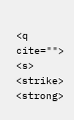<q cite=""> <s> <strike> <strong>